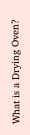What is a Drying Oven?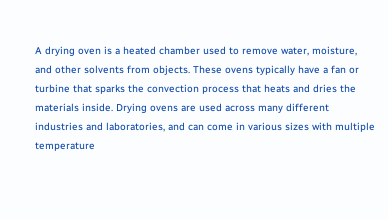A drying oven is a heated chamber used to remove water, moisture, and other solvents from objects. These ovens typically have a fan or turbine that sparks the convection process that heats and dries the materials inside. Drying ovens are used across many different industries and laboratories, and can come in various sizes with multiple temperature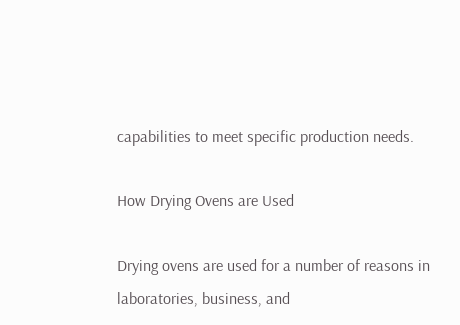capabilities to meet specific production needs.

How Drying Ovens are Used

Drying ovens are used for a number of reasons in laboratories, business, and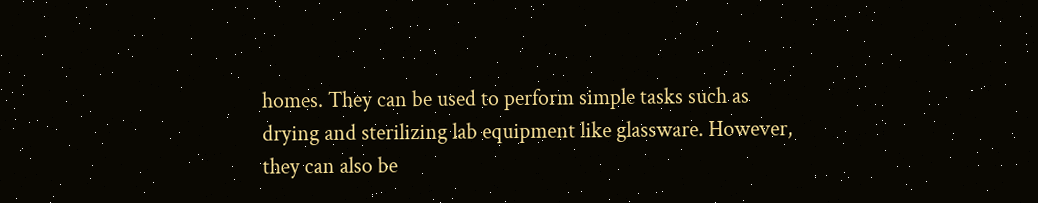homes. They can be used to perform simple tasks such as drying and sterilizing lab equipment like glassware. However, they can also be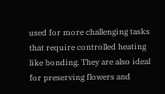used for more challenging tasks that require controlled heating like bonding. They are also ideal for preserving flowers and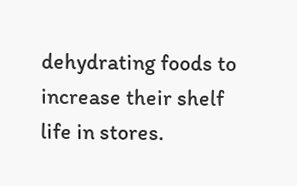dehydrating foods to increase their shelf life in stores.